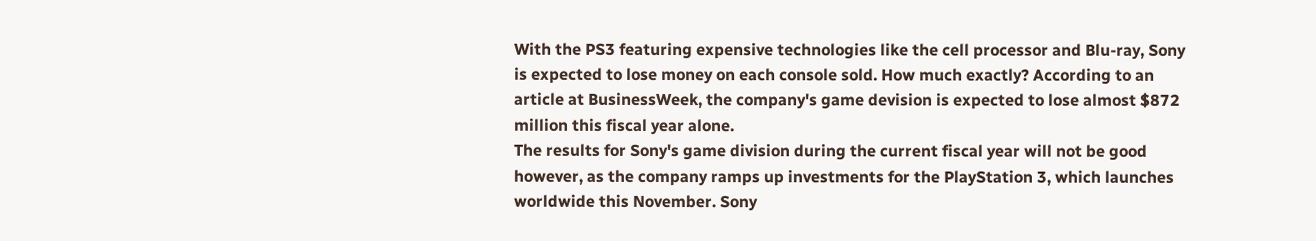With the PS3 featuring expensive technologies like the cell processor and Blu-ray, Sony is expected to lose money on each console sold. How much exactly? According to an article at BusinessWeek, the company's game devision is expected to lose almost $872 million this fiscal year alone.
The results for Sony's game division during the current fiscal year will not be good however, as the company ramps up investments for the PlayStation 3, which launches worldwide this November. Sony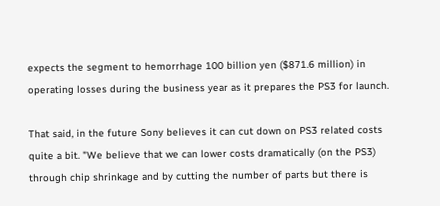expects the segment to hemorrhage 100 billion yen ($871.6 million) in operating losses during the business year as it prepares the PS3 for launch.

That said, in the future Sony believes it can cut down on PS3 related costs quite a bit. "We believe that we can lower costs dramatically (on the PS3) through chip shrinkage and by cutting the number of parts but there is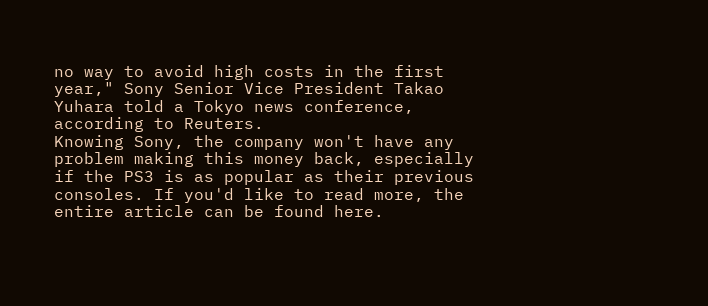no way to avoid high costs in the first year," Sony Senior Vice President Takao Yuhara told a Tokyo news conference, according to Reuters.
Knowing Sony, the company won't have any problem making this money back, especially if the PS3 is as popular as their previous consoles. If you'd like to read more, the entire article can be found here.